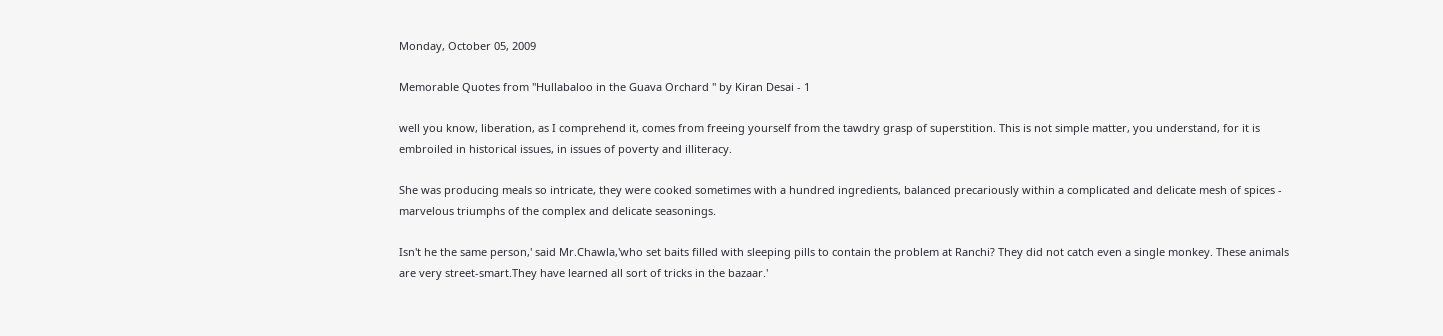Monday, October 05, 2009

Memorable Quotes from "Hullabaloo in the Guava Orchard " by Kiran Desai - 1

well you know, liberation, as I comprehend it, comes from freeing yourself from the tawdry grasp of superstition. This is not simple matter, you understand, for it is embroiled in historical issues, in issues of poverty and illiteracy.

She was producing meals so intricate, they were cooked sometimes with a hundred ingredients, balanced precariously within a complicated and delicate mesh of spices - marvelous triumphs of the complex and delicate seasonings.

Isn't he the same person,' said Mr.Chawla,'who set baits filled with sleeping pills to contain the problem at Ranchi? They did not catch even a single monkey. These animals are very street-smart.They have learned all sort of tricks in the bazaar.'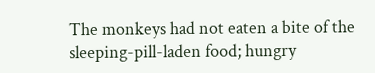The monkeys had not eaten a bite of the sleeping-pill-laden food; hungry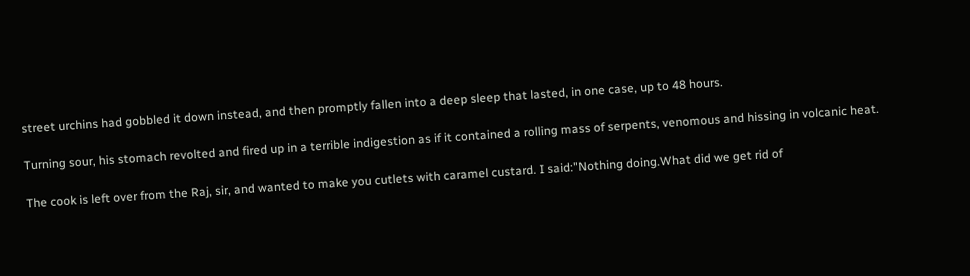street urchins had gobbled it down instead, and then promptly fallen into a deep sleep that lasted, in one case, up to 48 hours.

Turning sour, his stomach revolted and fired up in a terrible indigestion as if it contained a rolling mass of serpents, venomous and hissing in volcanic heat.

The cook is left over from the Raj, sir, and wanted to make you cutlets with caramel custard. I said:"Nothing doing.What did we get rid of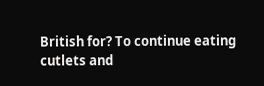British for? To continue eating cutlets and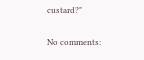custard?"

No comments: